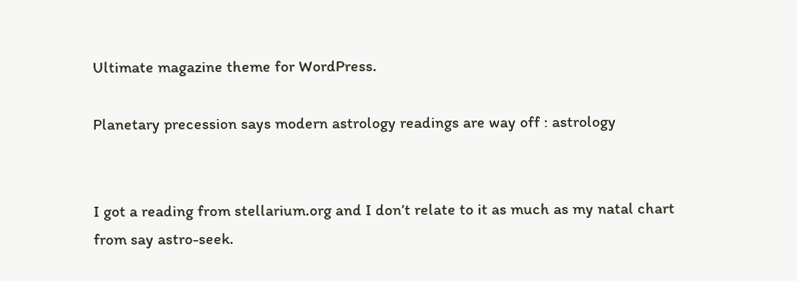Ultimate magazine theme for WordPress.

Planetary precession says modern astrology readings are way off : astrology


I got a reading from stellarium.org and I don’t relate to it as much as my natal chart from say astro-seek.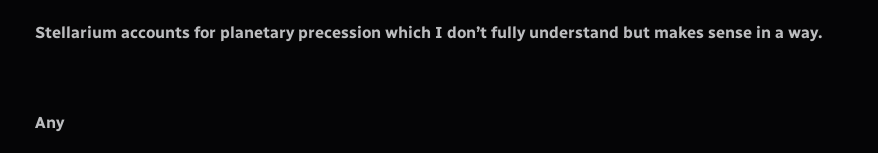Stellarium accounts for planetary precession which I don’t fully understand but makes sense in a way.


Any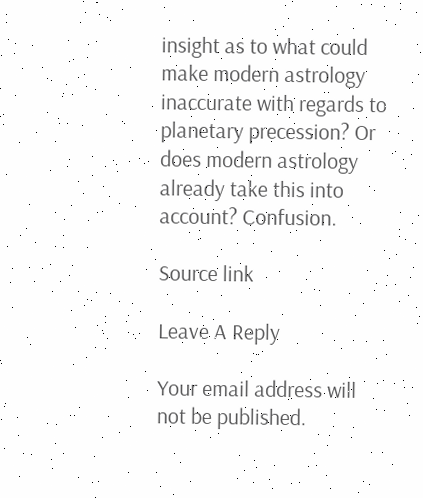insight as to what could make modern astrology inaccurate with regards to planetary precession? Or does modern astrology already take this into account? Confusion.

Source link

Leave A Reply

Your email address will not be published.